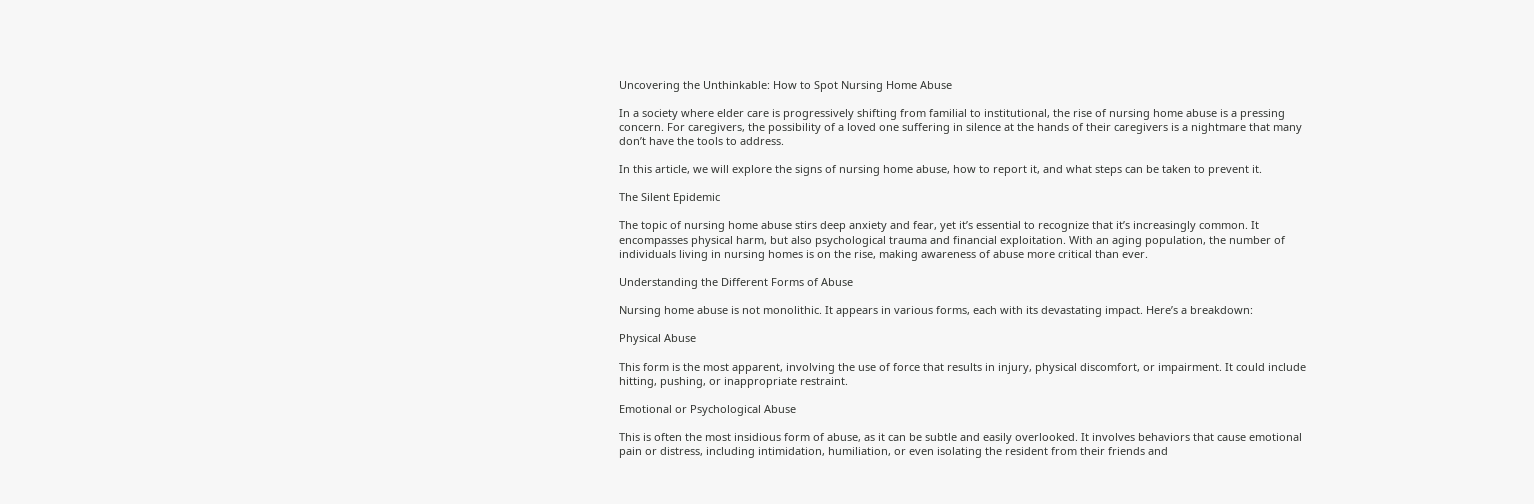Uncovering the Unthinkable: How to Spot Nursing Home Abuse

In a society where elder care is progressively shifting from familial to institutional, the rise of nursing home abuse is a pressing concern. For caregivers, the possibility of a loved one suffering in silence at the hands of their caregivers is a nightmare that many don’t have the tools to address.

In this article, we will explore the signs of nursing home abuse, how to report it, and what steps can be taken to prevent it.

The Silent Epidemic

The topic of nursing home abuse stirs deep anxiety and fear, yet it’s essential to recognize that it’s increasingly common. It encompasses physical harm, but also psychological trauma and financial exploitation. With an aging population, the number of individuals living in nursing homes is on the rise, making awareness of abuse more critical than ever.

Understanding the Different Forms of Abuse

Nursing home abuse is not monolithic. It appears in various forms, each with its devastating impact. Here’s a breakdown:

Physical Abuse

This form is the most apparent, involving the use of force that results in injury, physical discomfort, or impairment. It could include hitting, pushing, or inappropriate restraint.

Emotional or Psychological Abuse

This is often the most insidious form of abuse, as it can be subtle and easily overlooked. It involves behaviors that cause emotional pain or distress, including intimidation, humiliation, or even isolating the resident from their friends and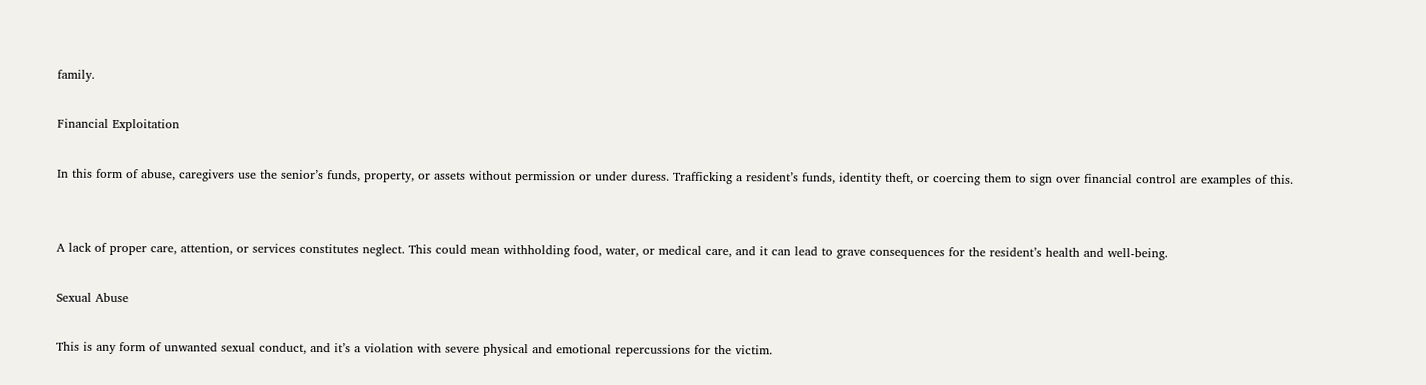family.

Financial Exploitation

In this form of abuse, caregivers use the senior’s funds, property, or assets without permission or under duress. Trafficking a resident’s funds, identity theft, or coercing them to sign over financial control are examples of this.


A lack of proper care, attention, or services constitutes neglect. This could mean withholding food, water, or medical care, and it can lead to grave consequences for the resident’s health and well-being.

Sexual Abuse

This is any form of unwanted sexual conduct, and it’s a violation with severe physical and emotional repercussions for the victim.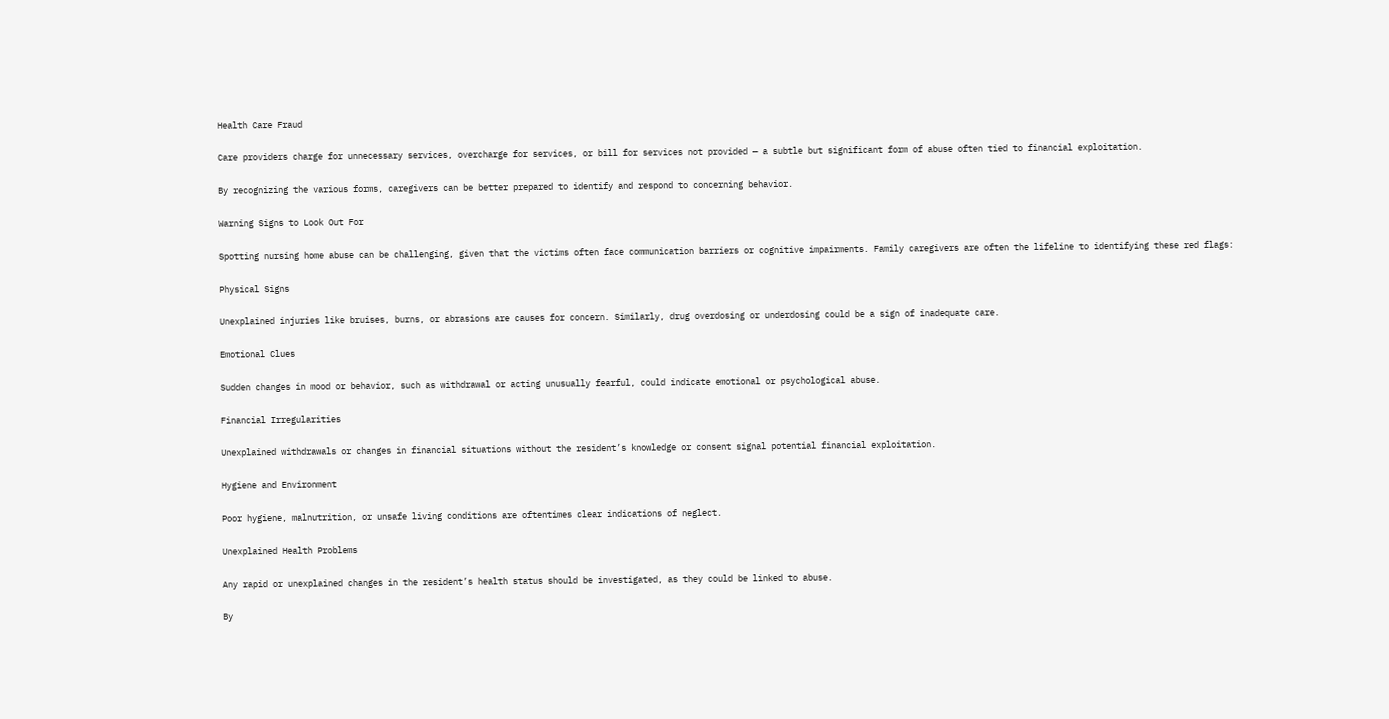Health Care Fraud

Care providers charge for unnecessary services, overcharge for services, or bill for services not provided — a subtle but significant form of abuse often tied to financial exploitation.

By recognizing the various forms, caregivers can be better prepared to identify and respond to concerning behavior.

Warning Signs to Look Out For

Spotting nursing home abuse can be challenging, given that the victims often face communication barriers or cognitive impairments. Family caregivers are often the lifeline to identifying these red flags:

Physical Signs

Unexplained injuries like bruises, burns, or abrasions are causes for concern. Similarly, drug overdosing or underdosing could be a sign of inadequate care.

Emotional Clues

Sudden changes in mood or behavior, such as withdrawal or acting unusually fearful, could indicate emotional or psychological abuse.

Financial Irregularities

Unexplained withdrawals or changes in financial situations without the resident’s knowledge or consent signal potential financial exploitation.

Hygiene and Environment

Poor hygiene, malnutrition, or unsafe living conditions are oftentimes clear indications of neglect.

Unexplained Health Problems

Any rapid or unexplained changes in the resident’s health status should be investigated, as they could be linked to abuse.

By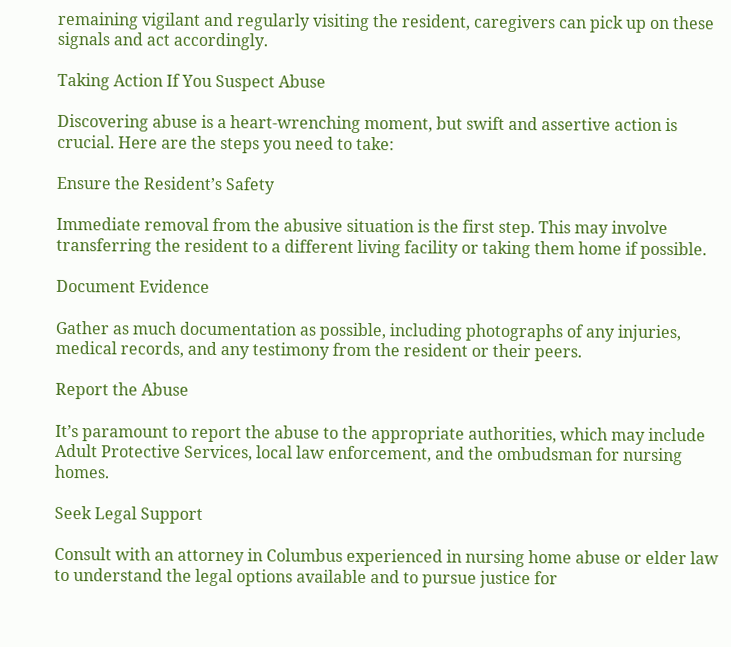remaining vigilant and regularly visiting the resident, caregivers can pick up on these signals and act accordingly.

Taking Action If You Suspect Abuse

Discovering abuse is a heart-wrenching moment, but swift and assertive action is crucial. Here are the steps you need to take:

Ensure the Resident’s Safety

Immediate removal from the abusive situation is the first step. This may involve transferring the resident to a different living facility or taking them home if possible.

Document Evidence

Gather as much documentation as possible, including photographs of any injuries, medical records, and any testimony from the resident or their peers.

Report the Abuse

It’s paramount to report the abuse to the appropriate authorities, which may include Adult Protective Services, local law enforcement, and the ombudsman for nursing homes.

Seek Legal Support

Consult with an attorney in Columbus experienced in nursing home abuse or elder law to understand the legal options available and to pursue justice for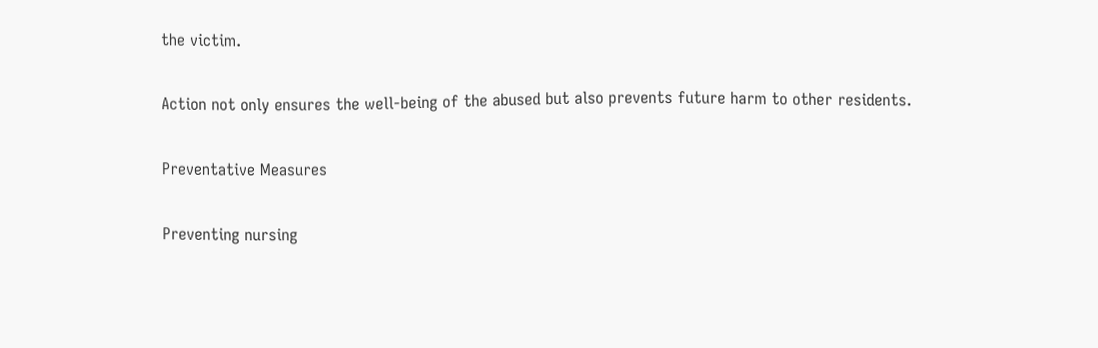the victim.

Action not only ensures the well-being of the abused but also prevents future harm to other residents.

Preventative Measures

Preventing nursing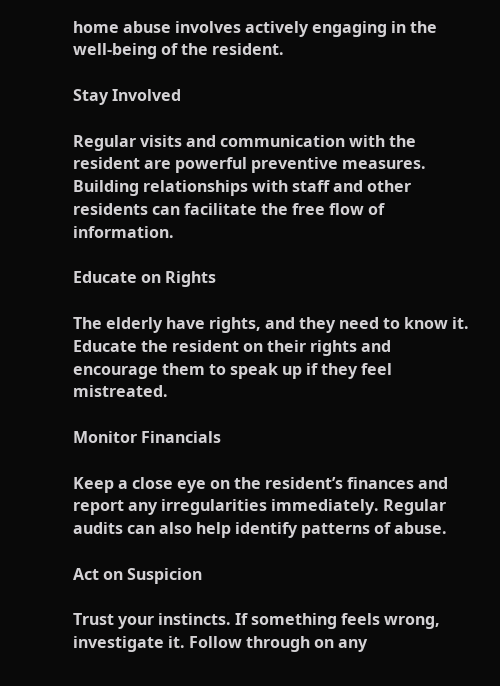home abuse involves actively engaging in the well-being of the resident.

Stay Involved

Regular visits and communication with the resident are powerful preventive measures. Building relationships with staff and other residents can facilitate the free flow of information.

Educate on Rights

The elderly have rights, and they need to know it. Educate the resident on their rights and encourage them to speak up if they feel mistreated.

Monitor Financials

Keep a close eye on the resident’s finances and report any irregularities immediately. Regular audits can also help identify patterns of abuse.

Act on Suspicion

Trust your instincts. If something feels wrong, investigate it. Follow through on any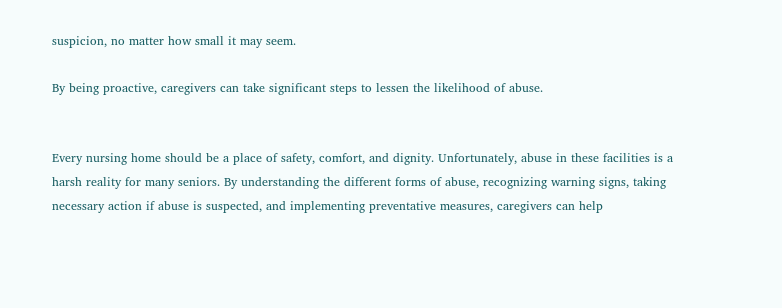suspicion, no matter how small it may seem.

By being proactive, caregivers can take significant steps to lessen the likelihood of abuse.


Every nursing home should be a place of safety, comfort, and dignity. Unfortunately, abuse in these facilities is a harsh reality for many seniors. By understanding the different forms of abuse, recognizing warning signs, taking necessary action if abuse is suspected, and implementing preventative measures, caregivers can help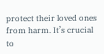protect their loved ones from harm. It’s crucial to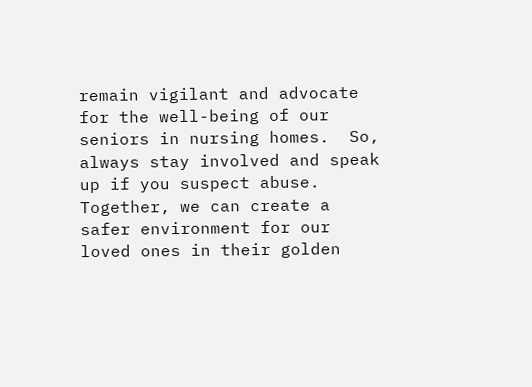remain vigilant and advocate for the well-being of our seniors in nursing homes.  So, always stay involved and speak up if you suspect abuse. Together, we can create a safer environment for our loved ones in their golden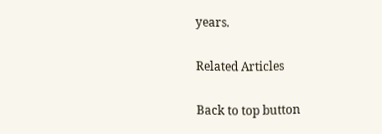years.

Related Articles

Back to top button